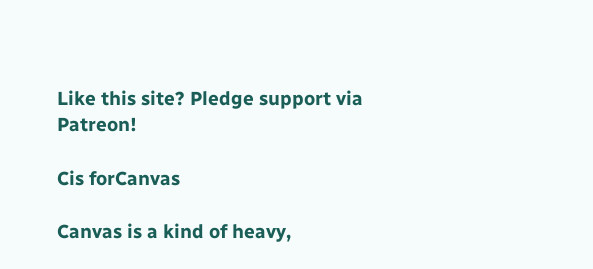Like this site? Pledge support via Patreon!

Cis forCanvas

Canvas is a kind of heavy,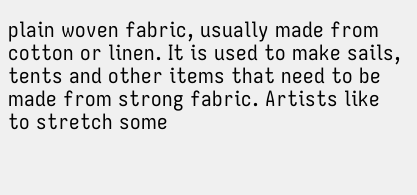plain woven fabric, usually made from cotton or linen. It is used to make sails, tents and other items that need to be made from strong fabric. Artists like to stretch some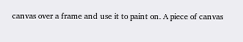canvas over a frame and use it to paint on. A piece of canvas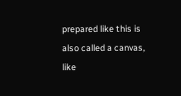prepared like this is also called a canvas, like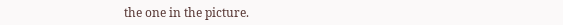the one in the picture.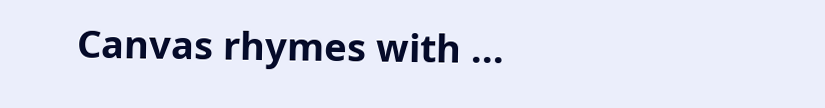Canvas rhymes with ...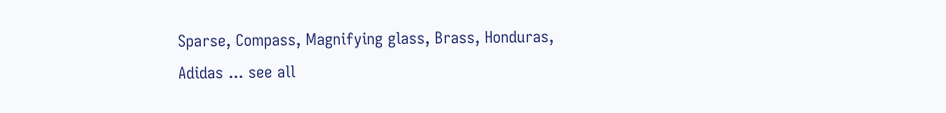Sparse, Compass, Magnifying glass, Brass, Honduras, Adidas ... see all